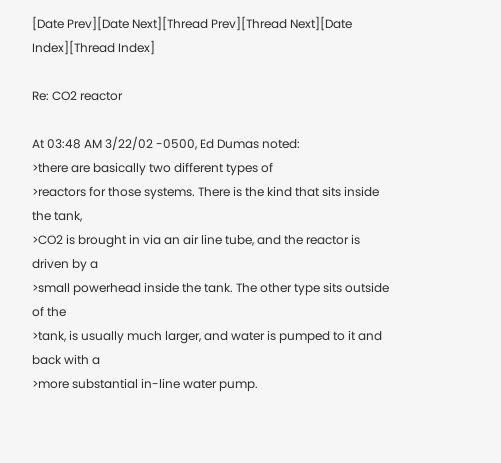[Date Prev][Date Next][Thread Prev][Thread Next][Date Index][Thread Index]

Re: CO2 reactor

At 03:48 AM 3/22/02 -0500, Ed Dumas noted:
>there are basically two different types of
>reactors for those systems. There is the kind that sits inside the tank,
>CO2 is brought in via an air line tube, and the reactor is driven by a
>small powerhead inside the tank. The other type sits outside of the
>tank, is usually much larger, and water is pumped to it and back with a
>more substantial in-line water pump.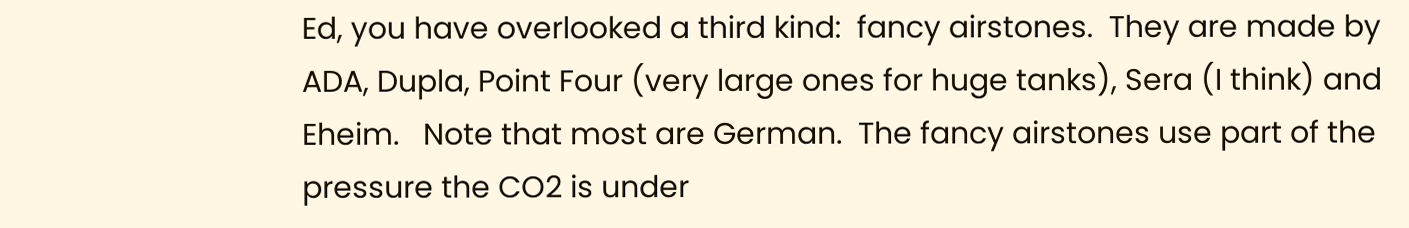Ed, you have overlooked a third kind:  fancy airstones.  They are made by
ADA, Dupla, Point Four (very large ones for huge tanks), Sera (I think) and
Eheim.   Note that most are German.  The fancy airstones use part of the
pressure the CO2 is under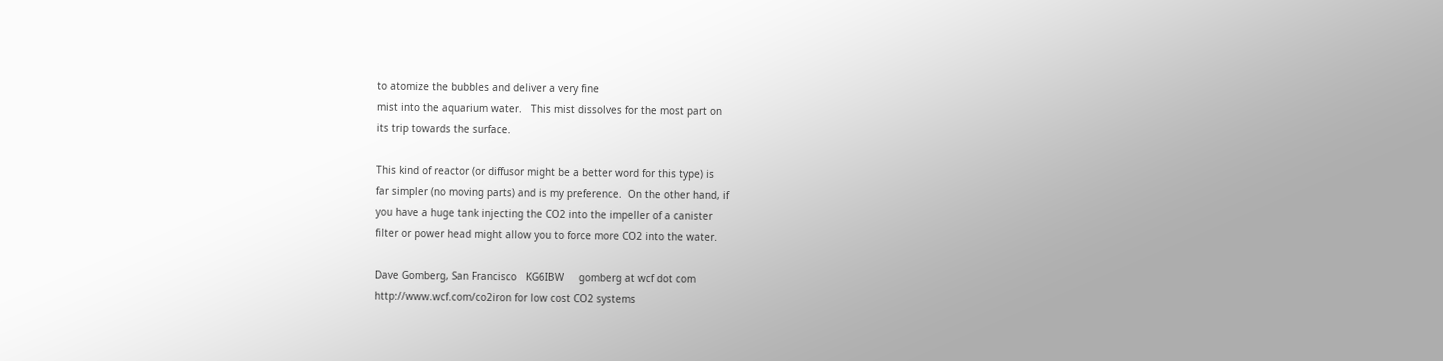to atomize the bubbles and deliver a very fine
mist into the aquarium water.   This mist dissolves for the most part on
its trip towards the surface.

This kind of reactor (or diffusor might be a better word for this type) is
far simpler (no moving parts) and is my preference.  On the other hand, if
you have a huge tank injecting the CO2 into the impeller of a canister
filter or power head might allow you to force more CO2 into the water.

Dave Gomberg, San Francisco   KG6IBW     gomberg at wcf dot com
http://www.wcf.com/co2iron for low cost CO2 systems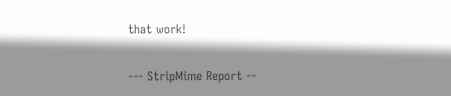that work!

--- StripMime Report --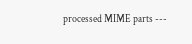processed MIME parts ---